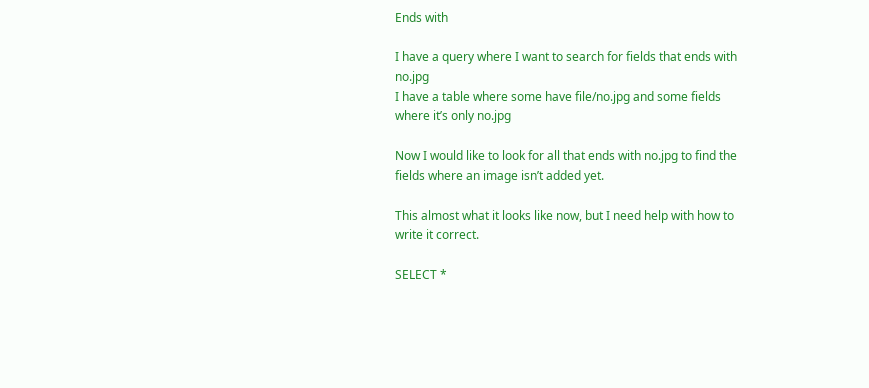Ends with

I have a query where I want to search for fields that ends with no.jpg
I have a table where some have file/no.jpg and some fields where it’s only no.jpg

Now I would like to look for all that ends with no.jpg to find the fields where an image isn’t added yet.

This almost what it looks like now, but I need help with how to write it correct.

SELECT *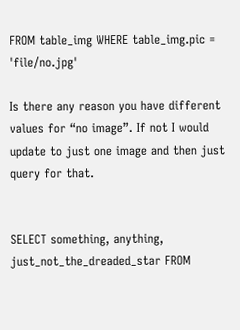FROM table_img WHERE table_img.pic = 'file/no.jpg'

Is there any reason you have different values for “no image”. If not I would update to just one image and then just query for that.


SELECT something, anything, just_not_the_dreaded_star FROM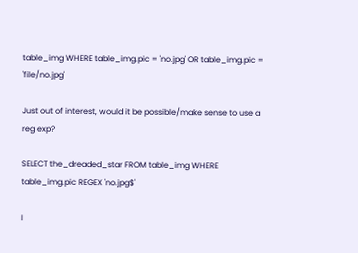table_img WHERE table_img.pic = 'no.jpg' OR table_img.pic = 'file/no.jpg'

Just out of interest, would it be possible/make sense to use a reg exp?

SELECT the_dreaded_star FROM table_img WHERE table_img.pic REGEX 'no.jpg$'

I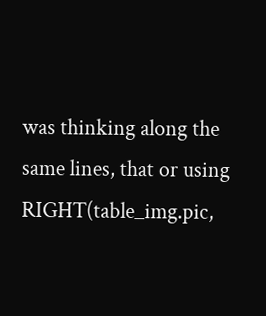was thinking along the same lines, that or using RIGHT(table_img.pic,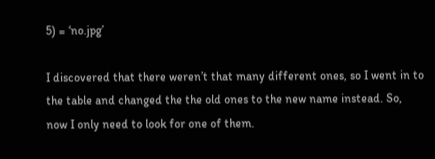5) = ‘no.jpg’

I discovered that there weren’t that many different ones, so I went in to the table and changed the the old ones to the new name instead. So, now I only need to look for one of them.